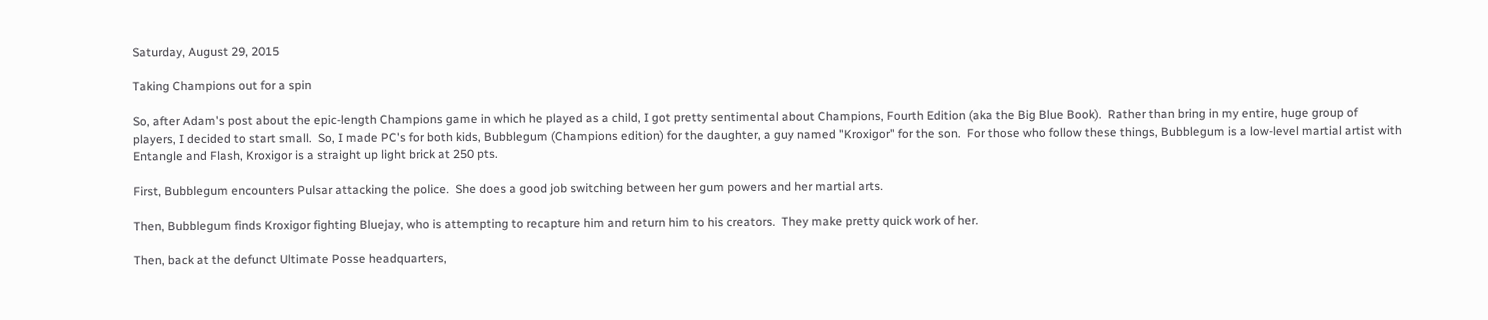Saturday, August 29, 2015

Taking Champions out for a spin

So, after Adam's post about the epic-length Champions game in which he played as a child, I got pretty sentimental about Champions, Fourth Edition (aka the Big Blue Book).  Rather than bring in my entire, huge group of players, I decided to start small.  So, I made PC's for both kids, Bubblegum (Champions edition) for the daughter, a guy named "Kroxigor" for the son.  For those who follow these things, Bubblegum is a low-level martial artist with Entangle and Flash, Kroxigor is a straight up light brick at 250 pts.

First, Bubblegum encounters Pulsar attacking the police.  She does a good job switching between her gum powers and her martial arts.

Then, Bubblegum finds Kroxigor fighting Bluejay, who is attempting to recapture him and return him to his creators.  They make pretty quick work of her.

Then, back at the defunct Ultimate Posse headquarters,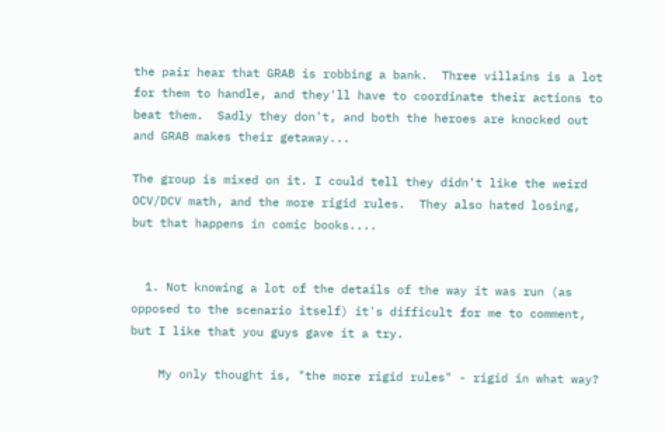the pair hear that GRAB is robbing a bank.  Three villains is a lot for them to handle, and they'll have to coordinate their actions to beat them.  Sadly they don't, and both the heroes are knocked out and GRAB makes their getaway...

The group is mixed on it. I could tell they didn't like the weird OCV/DCV math, and the more rigid rules.  They also hated losing, but that happens in comic books....


  1. Not knowing a lot of the details of the way it was run (as opposed to the scenario itself) it's difficult for me to comment, but I like that you guys gave it a try.

    My only thought is, "the more rigid rules" - rigid in what way?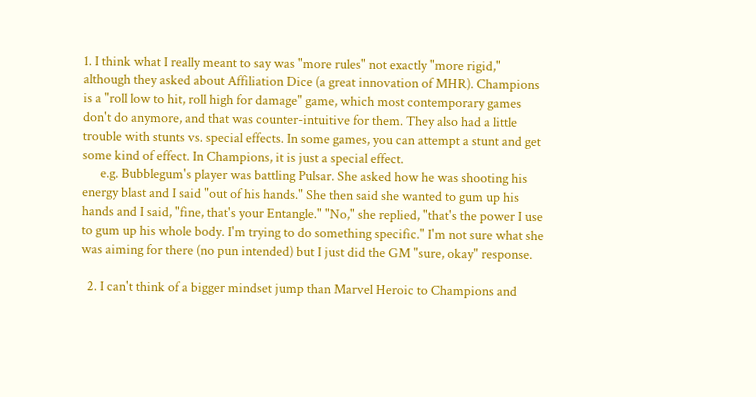1. I think what I really meant to say was "more rules" not exactly "more rigid," although they asked about Affiliation Dice (a great innovation of MHR). Champions is a "roll low to hit, roll high for damage" game, which most contemporary games don't do anymore, and that was counter-intuitive for them. They also had a little trouble with stunts vs. special effects. In some games, you can attempt a stunt and get some kind of effect. In Champions, it is just a special effect.
      e.g. Bubblegum's player was battling Pulsar. She asked how he was shooting his energy blast and I said "out of his hands." She then said she wanted to gum up his hands and I said, "fine, that's your Entangle." "No," she replied, "that's the power I use to gum up his whole body. I'm trying to do something specific." I'm not sure what she was aiming for there (no pun intended) but I just did the GM "sure, okay" response.

  2. I can't think of a bigger mindset jump than Marvel Heroic to Champions and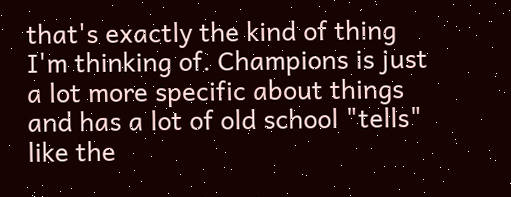that's exactly the kind of thing I'm thinking of. Champions is just a lot more specific about things and has a lot of old school "tells" like the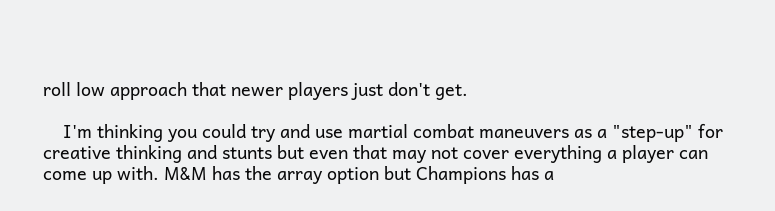roll low approach that newer players just don't get.

    I'm thinking you could try and use martial combat maneuvers as a "step-up" for creative thinking and stunts but even that may not cover everything a player can come up with. M&M has the array option but Champions has a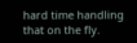hard time handling that on the fly.